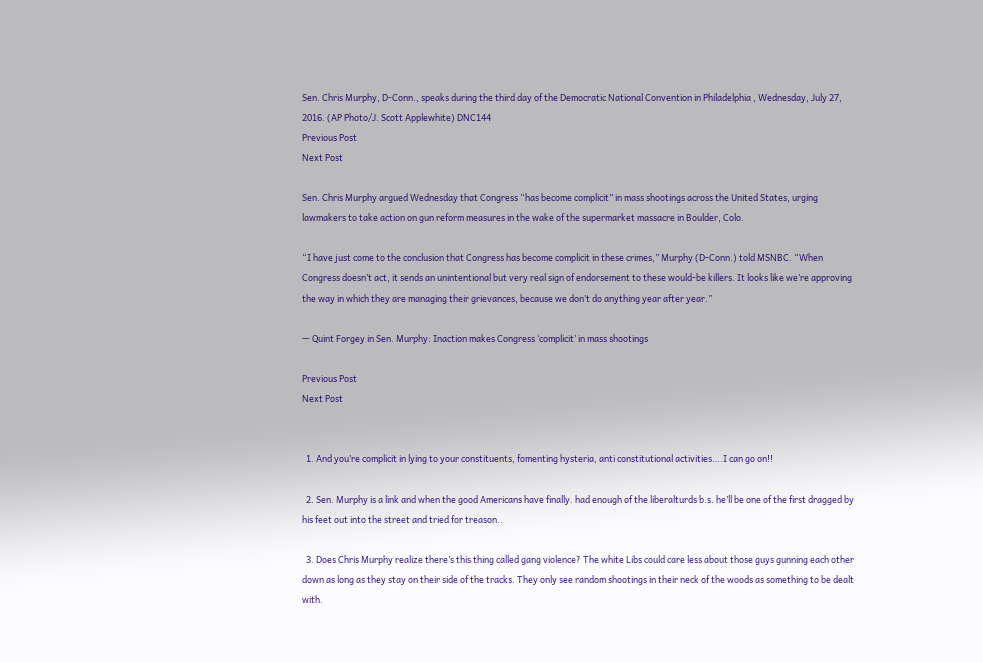Sen. Chris Murphy, D-Conn., speaks during the third day of the Democratic National Convention in Philadelphia , Wednesday, July 27, 2016. (AP Photo/J. Scott Applewhite) DNC144
Previous Post
Next Post

Sen. Chris Murphy argued Wednesday that Congress “has become complicit” in mass shootings across the United States, urging lawmakers to take action on gun reform measures in the wake of the supermarket massacre in Boulder, Colo.

“I have just come to the conclusion that Congress has become complicit in these crimes,” Murphy (D-Conn.) told MSNBC. “When Congress doesn’t act, it sends an unintentional but very real sign of endorsement to these would-be killers. It looks like we’re approving the way in which they are managing their grievances, because we don’t do anything year after year.”

— Quint Forgey in Sen. Murphy: Inaction makes Congress ‘complicit’ in mass shootings

Previous Post
Next Post


  1. And you’re complicit in lying to your constituents, fomenting hysteria, anti constitutional activities….I can go on!!

  2. Sen. Murphy is a link and when the good Americans have finally. had enough of the liberalturds b.s. he’ll be one of the first dragged by his feet out into the street and tried for treason..

  3. Does Chris Murphy realize there’s this thing called gang violence? The white Libs could care less about those guys gunning each other down as long as they stay on their side of the tracks. They only see random shootings in their neck of the woods as something to be dealt with.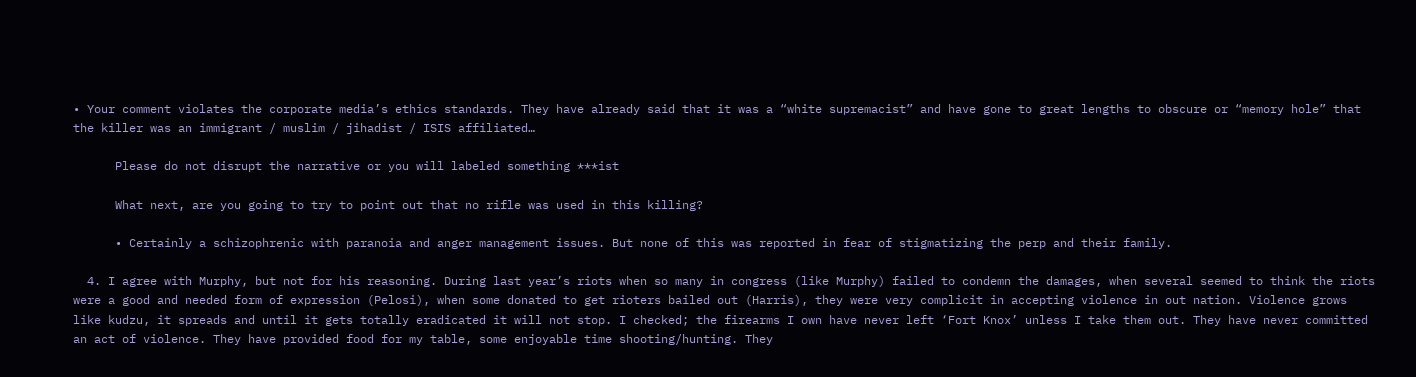• Your comment violates the corporate media’s ethics standards. They have already said that it was a “white supremacist” and have gone to great lengths to obscure or “memory hole” that the killer was an immigrant / muslim / jihadist / ISIS affiliated…

      Please do not disrupt the narrative or you will labeled something ***ist

      What next, are you going to try to point out that no rifle was used in this killing?

      • Certainly a schizophrenic with paranoia and anger management issues. But none of this was reported in fear of stigmatizing the perp and their family.

  4. I agree with Murphy, but not for his reasoning. During last year’s riots when so many in congress (like Murphy) failed to condemn the damages, when several seemed to think the riots were a good and needed form of expression (Pelosi), when some donated to get rioters bailed out (Harris), they were very complicit in accepting violence in out nation. Violence grows like kudzu, it spreads and until it gets totally eradicated it will not stop. I checked; the firearms I own have never left ‘Fort Knox’ unless I take them out. They have never committed an act of violence. They have provided food for my table, some enjoyable time shooting/hunting. They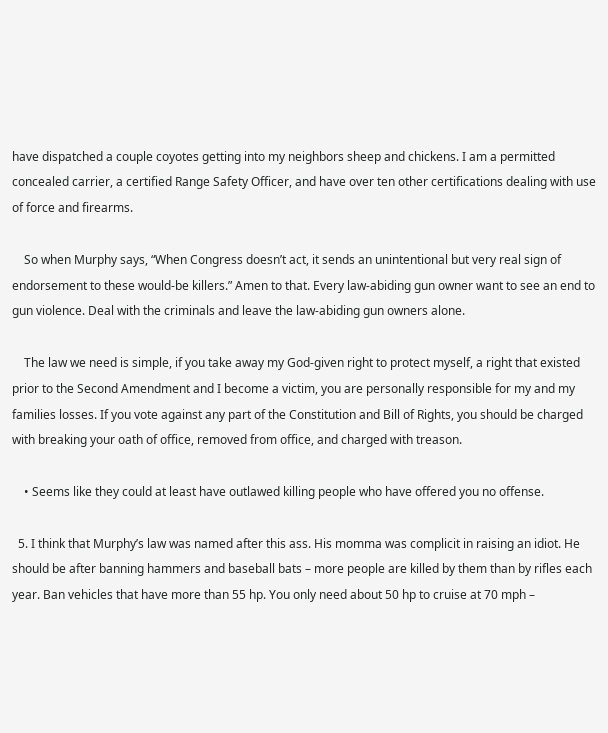have dispatched a couple coyotes getting into my neighbors sheep and chickens. I am a permitted concealed carrier, a certified Range Safety Officer, and have over ten other certifications dealing with use of force and firearms.

    So when Murphy says, “When Congress doesn’t act, it sends an unintentional but very real sign of endorsement to these would-be killers.” Amen to that. Every law-abiding gun owner want to see an end to gun violence. Deal with the criminals and leave the law-abiding gun owners alone.

    The law we need is simple, if you take away my God-given right to protect myself, a right that existed prior to the Second Amendment and I become a victim, you are personally responsible for my and my families losses. If you vote against any part of the Constitution and Bill of Rights, you should be charged with breaking your oath of office, removed from office, and charged with treason.

    • Seems like they could at least have outlawed killing people who have offered you no offense.

  5. I think that Murphy’s law was named after this ass. His momma was complicit in raising an idiot. He should be after banning hammers and baseball bats – more people are killed by them than by rifles each year. Ban vehicles that have more than 55 hp. You only need about 50 hp to cruise at 70 mph –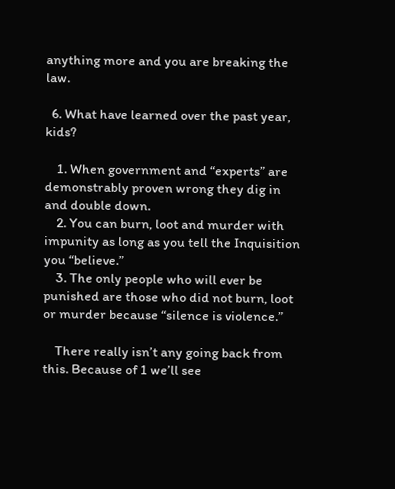anything more and you are breaking the law.

  6. What have learned over the past year, kids?

    1. When government and “experts” are demonstrably proven wrong they dig in and double down.
    2. You can burn, loot and murder with impunity as long as you tell the Inquisition you “believe.”
    3. The only people who will ever be punished are those who did not burn, loot or murder because “silence is violence.”

    There really isn’t any going back from this. Because of 1 we’ll see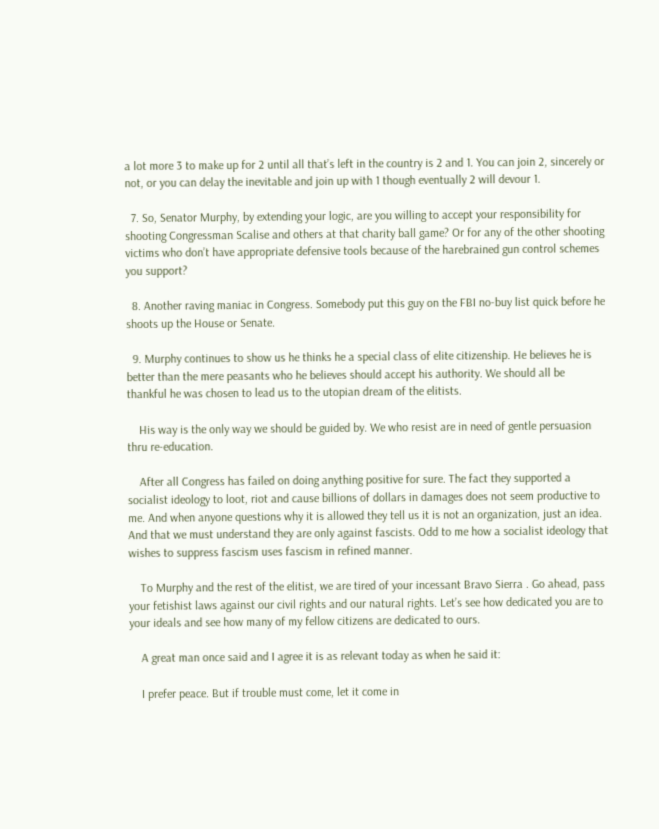a lot more 3 to make up for 2 until all that’s left in the country is 2 and 1. You can join 2, sincerely or not, or you can delay the inevitable and join up with 1 though eventually 2 will devour 1.

  7. So, Senator Murphy, by extending your logic, are you willing to accept your responsibility for shooting Congressman Scalise and others at that charity ball game? Or for any of the other shooting victims who don’t have appropriate defensive tools because of the harebrained gun control schemes you support?

  8. Another raving maniac in Congress. Somebody put this guy on the FBI no-buy list quick before he shoots up the House or Senate.

  9. Murphy continues to show us he thinks he a special class of elite citizenship. He believes he is better than the mere peasants who he believes should accept his authority. We should all be thankful he was chosen to lead us to the utopian dream of the elitists.

    His way is the only way we should be guided by. We who resist are in need of gentle persuasion thru re-education.

    After all Congress has failed on doing anything positive for sure. The fact they supported a socialist ideology to loot, riot and cause billions of dollars in damages does not seem productive to me. And when anyone questions why it is allowed they tell us it is not an organization, just an idea. And that we must understand they are only against fascists. Odd to me how a socialist ideology that wishes to suppress fascism uses fascism in refined manner.

    To Murphy and the rest of the elitist, we are tired of your incessant Bravo Sierra . Go ahead, pass your fetishist laws against our civil rights and our natural rights. Let’s see how dedicated you are to your ideals and see how many of my fellow citizens are dedicated to ours.

    A great man once said and I agree it is as relevant today as when he said it:

    I prefer peace. But if trouble must come, let it come in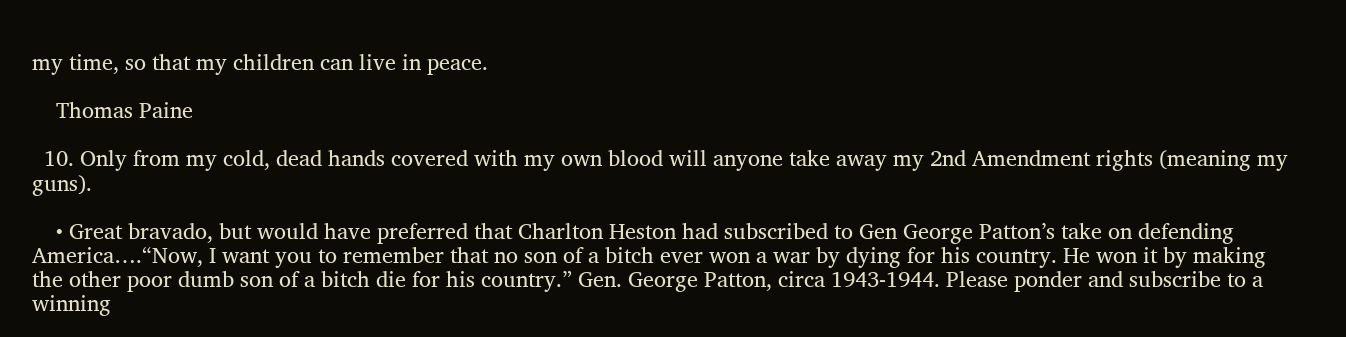my time, so that my children can live in peace.

    Thomas Paine

  10. Only from my cold, dead hands covered with my own blood will anyone take away my 2nd Amendment rights (meaning my guns).

    • Great bravado, but would have preferred that Charlton Heston had subscribed to Gen George Patton’s take on defending America….“Now, I want you to remember that no son of a bitch ever won a war by dying for his country. He won it by making the other poor dumb son of a bitch die for his country.” Gen. George Patton, circa 1943-1944. Please ponder and subscribe to a winning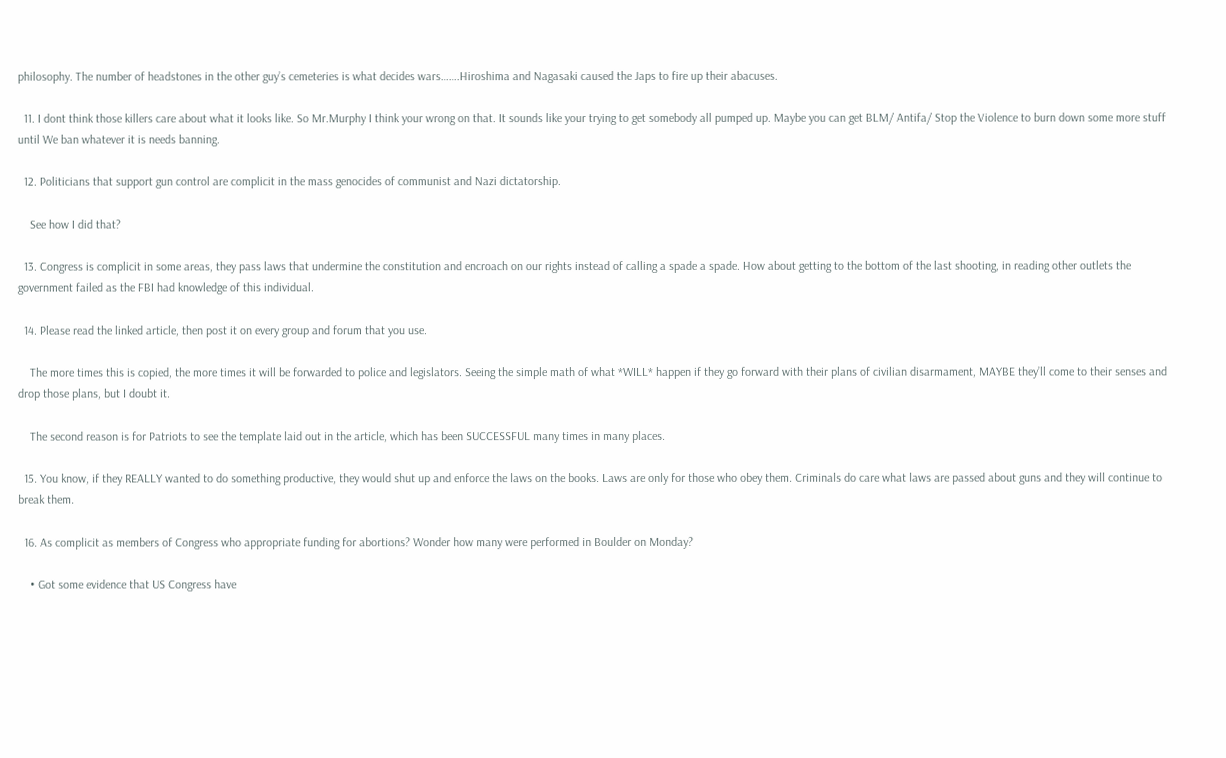philosophy. The number of headstones in the other guy’s cemeteries is what decides wars…….Hiroshima and Nagasaki caused the Japs to fire up their abacuses.

  11. I dont think those killers care about what it looks like. So Mr.Murphy I think your wrong on that. It sounds like your trying to get somebody all pumped up. Maybe you can get BLM/ Antifa/ Stop the Violence to burn down some more stuff until We ban whatever it is needs banning.

  12. Politicians that support gun control are complicit in the mass genocides of communist and Nazi dictatorship.

    See how I did that?

  13. Congress is complicit in some areas, they pass laws that undermine the constitution and encroach on our rights instead of calling a spade a spade. How about getting to the bottom of the last shooting, in reading other outlets the government failed as the FBI had knowledge of this individual.

  14. Please read the linked article, then post it on every group and forum that you use.

    The more times this is copied, the more times it will be forwarded to police and legislators. Seeing the simple math of what *WILL* happen if they go forward with their plans of civilian disarmament, MAYBE they’ll come to their senses and drop those plans, but I doubt it.

    The second reason is for Patriots to see the template laid out in the article, which has been SUCCESSFUL many times in many places.

  15. You know, if they REALLY wanted to do something productive, they would shut up and enforce the laws on the books. Laws are only for those who obey them. Criminals do care what laws are passed about guns and they will continue to break them.

  16. As complicit as members of Congress who appropriate funding for abortions? Wonder how many were performed in Boulder on Monday?

    • Got some evidence that US Congress have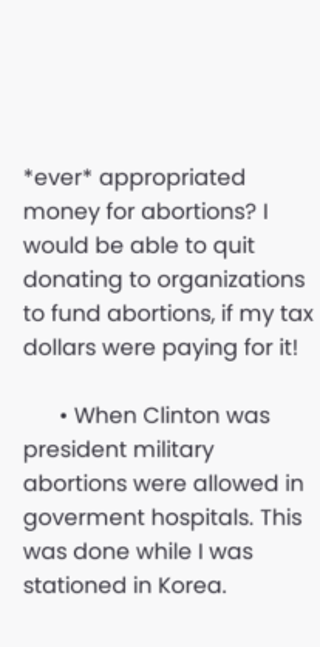*ever* appropriated money for abortions? I would be able to quit donating to organizations to fund abortions, if my tax dollars were paying for it!

      • When Clinton was president military abortions were allowed in goverment hospitals. This was done while I was stationed in Korea.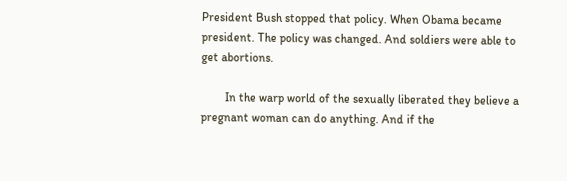President Bush stopped that policy. When Obama became president. The policy was changed. And soldiers were able to get abortions.

        In the warp world of the sexually liberated they believe a pregnant woman can do anything. And if the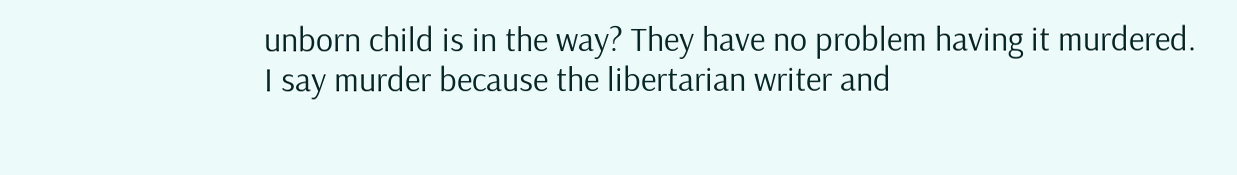unborn child is in the way? They have no problem having it murdered. I say murder because the libertarian writer and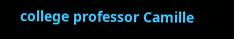college professor Camille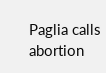Paglia calls abortion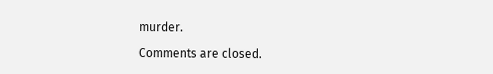murder.

Comments are closed.